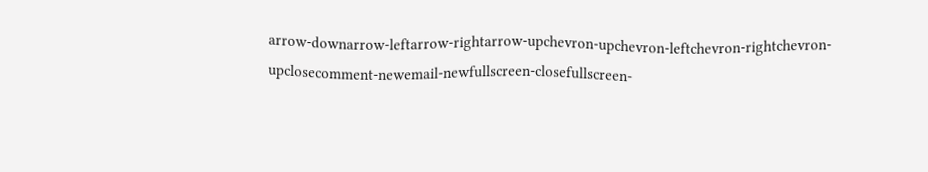arrow-downarrow-leftarrow-rightarrow-upchevron-upchevron-leftchevron-rightchevron-upclosecomment-newemail-newfullscreen-closefullscreen-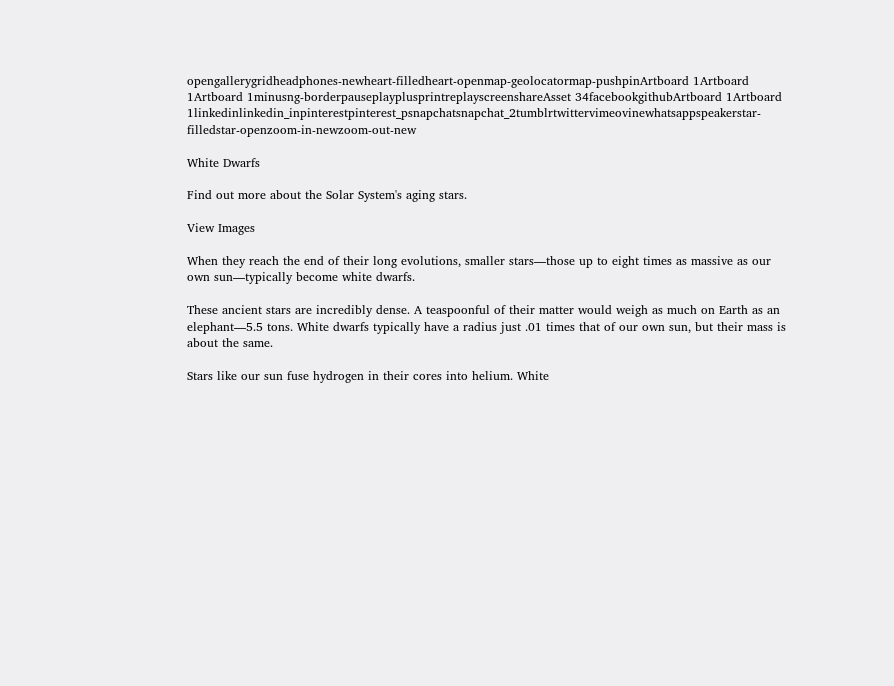opengallerygridheadphones-newheart-filledheart-openmap-geolocatormap-pushpinArtboard 1Artboard 1Artboard 1minusng-borderpauseplayplusprintreplayscreenshareAsset 34facebookgithubArtboard 1Artboard 1linkedinlinkedin_inpinterestpinterest_psnapchatsnapchat_2tumblrtwittervimeovinewhatsappspeakerstar-filledstar-openzoom-in-newzoom-out-new

White Dwarfs

Find out more about the Solar System's aging stars.

View Images

When they reach the end of their long evolutions, smaller stars—those up to eight times as massive as our own sun—typically become white dwarfs.

These ancient stars are incredibly dense. A teaspoonful of their matter would weigh as much on Earth as an elephant—5.5 tons. White dwarfs typically have a radius just .01 times that of our own sun, but their mass is about the same.

Stars like our sun fuse hydrogen in their cores into helium. White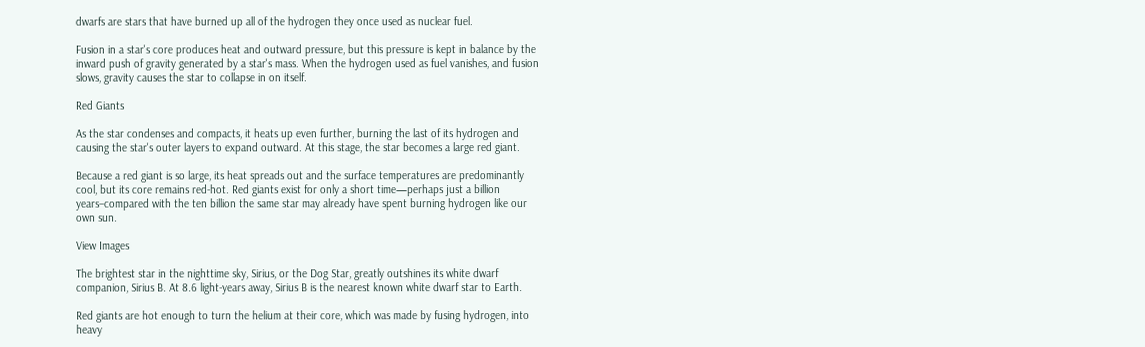dwarfs are stars that have burned up all of the hydrogen they once used as nuclear fuel.

Fusion in a star's core produces heat and outward pressure, but this pressure is kept in balance by the inward push of gravity generated by a star's mass. When the hydrogen used as fuel vanishes, and fusion slows, gravity causes the star to collapse in on itself.

Red Giants

As the star condenses and compacts, it heats up even further, burning the last of its hydrogen and causing the star's outer layers to expand outward. At this stage, the star becomes a large red giant.

Because a red giant is so large, its heat spreads out and the surface temperatures are predominantly cool, but its core remains red-hot. Red giants exist for only a short time—perhaps just a billion years–compared with the ten billion the same star may already have spent burning hydrogen like our own sun.

View Images

The brightest star in the nighttime sky, Sirius, or the Dog Star, greatly outshines its white dwarf companion, Sirius B. At 8.6 light-years away, Sirius B is the nearest known white dwarf star to Earth.

Red giants are hot enough to turn the helium at their core, which was made by fusing hydrogen, into heavy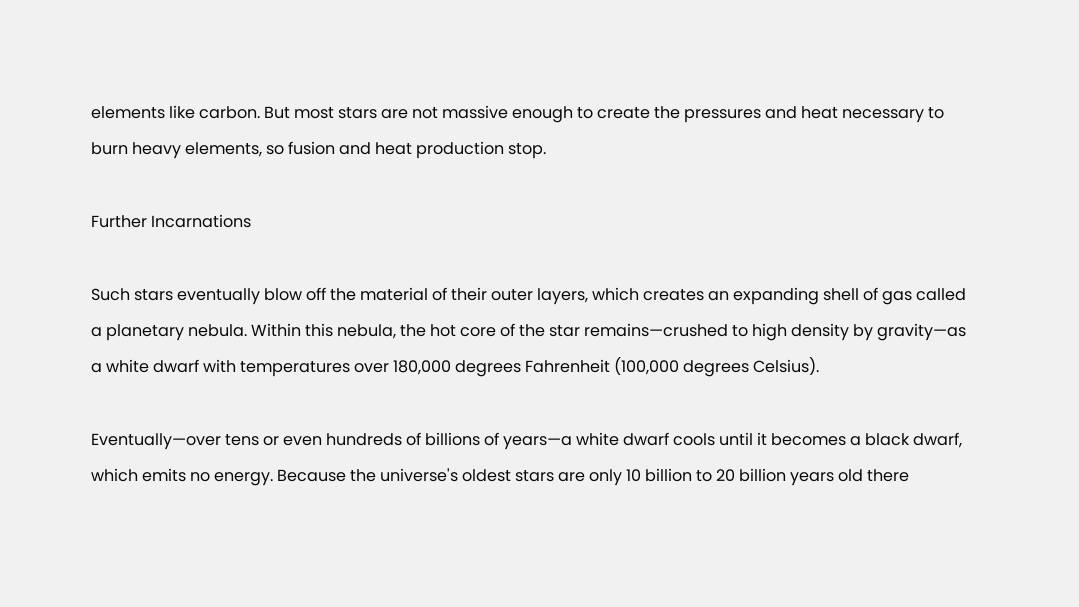elements like carbon. But most stars are not massive enough to create the pressures and heat necessary to burn heavy elements, so fusion and heat production stop.

Further Incarnations

Such stars eventually blow off the material of their outer layers, which creates an expanding shell of gas called a planetary nebula. Within this nebula, the hot core of the star remains—crushed to high density by gravity—as a white dwarf with temperatures over 180,000 degrees Fahrenheit (100,000 degrees Celsius).

Eventually—over tens or even hundreds of billions of years—a white dwarf cools until it becomes a black dwarf, which emits no energy. Because the universe's oldest stars are only 10 billion to 20 billion years old there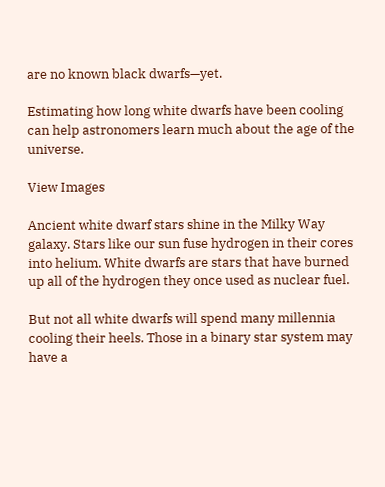are no known black dwarfs—yet.

Estimating how long white dwarfs have been cooling can help astronomers learn much about the age of the universe.

View Images

Ancient white dwarf stars shine in the Milky Way galaxy. Stars like our sun fuse hydrogen in their cores into helium. White dwarfs are stars that have burned up all of the hydrogen they once used as nuclear fuel.

But not all white dwarfs will spend many millennia cooling their heels. Those in a binary star system may have a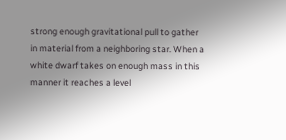strong enough gravitational pull to gather in material from a neighboring star. When a white dwarf takes on enough mass in this manner it reaches a level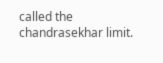called the chandrasekhar limit.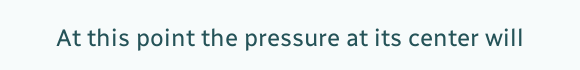At this point the pressure at its center will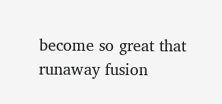become so great that runaway fusion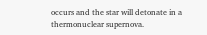occurs and the star will detonate in a thermonuclear supernova.